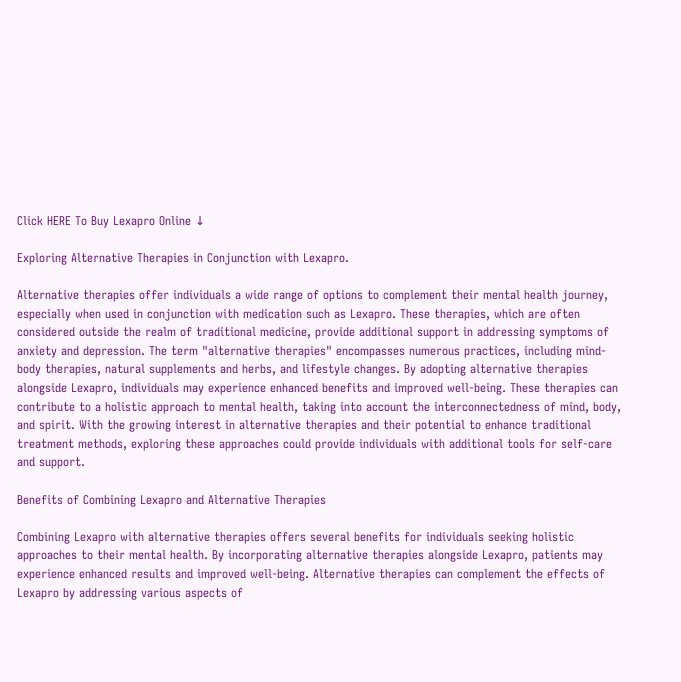Click HERE To Buy Lexapro Online ↓

Exploring Alternative Therapies in Conjunction with Lexapro.

Alternative therapies offer individuals a wide range of options to complement their mental health journey, especially when used in conjunction with medication such as Lexapro. These therapies, which are often considered outside the realm of traditional medicine, provide additional support in addressing symptoms of anxiety and depression. The term "alternative therapies" encompasses numerous practices, including mind-body therapies, natural supplements and herbs, and lifestyle changes. By adopting alternative therapies alongside Lexapro, individuals may experience enhanced benefits and improved well-being. These therapies can contribute to a holistic approach to mental health, taking into account the interconnectedness of mind, body, and spirit. With the growing interest in alternative therapies and their potential to enhance traditional treatment methods, exploring these approaches could provide individuals with additional tools for self-care and support.

Benefits of Combining Lexapro and Alternative Therapies

Combining Lexapro with alternative therapies offers several benefits for individuals seeking holistic approaches to their mental health. By incorporating alternative therapies alongside Lexapro, patients may experience enhanced results and improved well-being. Alternative therapies can complement the effects of Lexapro by addressing various aspects of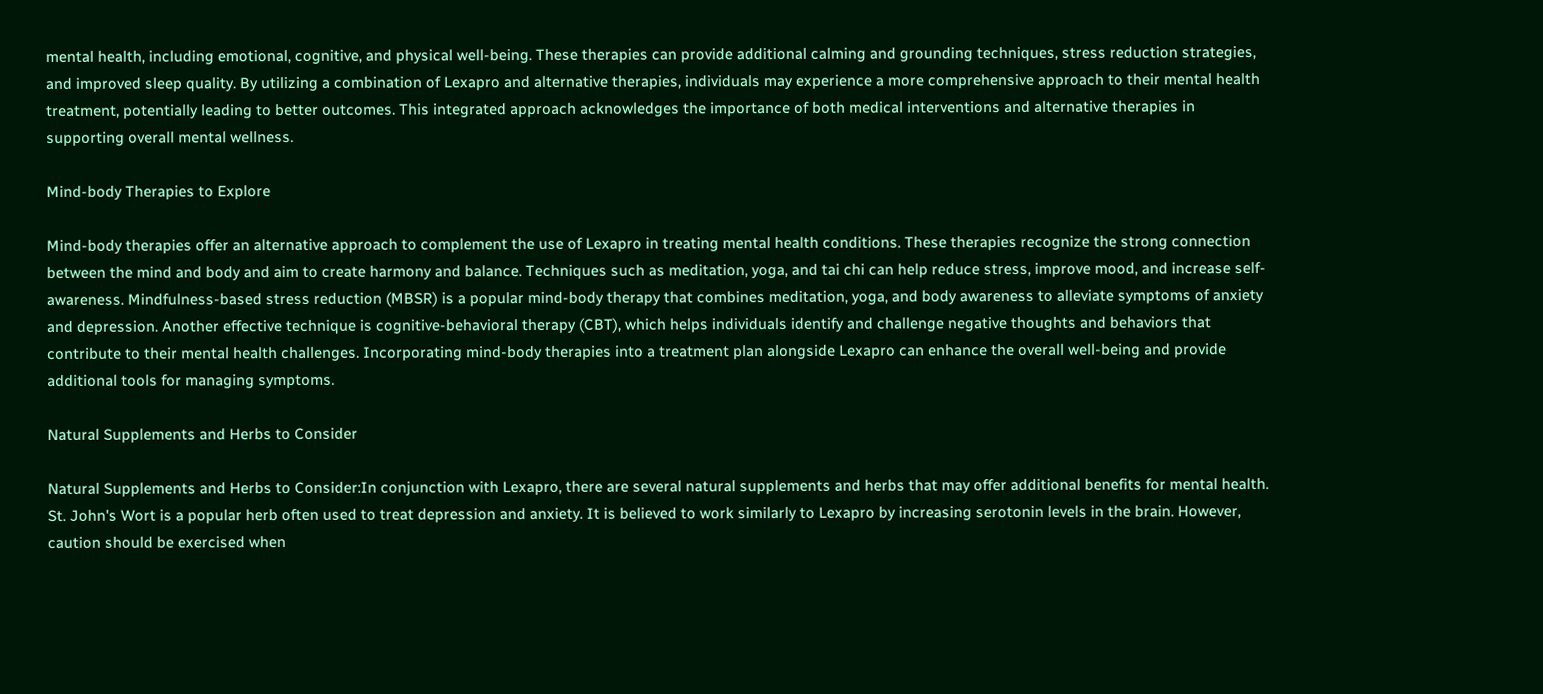mental health, including emotional, cognitive, and physical well-being. These therapies can provide additional calming and grounding techniques, stress reduction strategies, and improved sleep quality. By utilizing a combination of Lexapro and alternative therapies, individuals may experience a more comprehensive approach to their mental health treatment, potentially leading to better outcomes. This integrated approach acknowledges the importance of both medical interventions and alternative therapies in supporting overall mental wellness.

Mind-body Therapies to Explore

Mind-body therapies offer an alternative approach to complement the use of Lexapro in treating mental health conditions. These therapies recognize the strong connection between the mind and body and aim to create harmony and balance. Techniques such as meditation, yoga, and tai chi can help reduce stress, improve mood, and increase self-awareness. Mindfulness-based stress reduction (MBSR) is a popular mind-body therapy that combines meditation, yoga, and body awareness to alleviate symptoms of anxiety and depression. Another effective technique is cognitive-behavioral therapy (CBT), which helps individuals identify and challenge negative thoughts and behaviors that contribute to their mental health challenges. Incorporating mind-body therapies into a treatment plan alongside Lexapro can enhance the overall well-being and provide additional tools for managing symptoms.

Natural Supplements and Herbs to Consider

Natural Supplements and Herbs to Consider:In conjunction with Lexapro, there are several natural supplements and herbs that may offer additional benefits for mental health. St. John's Wort is a popular herb often used to treat depression and anxiety. It is believed to work similarly to Lexapro by increasing serotonin levels in the brain. However, caution should be exercised when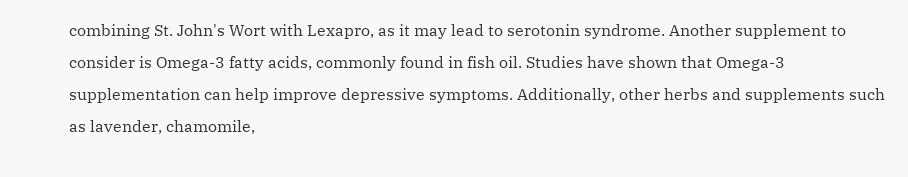combining St. John's Wort with Lexapro, as it may lead to serotonin syndrome. Another supplement to consider is Omega-3 fatty acids, commonly found in fish oil. Studies have shown that Omega-3 supplementation can help improve depressive symptoms. Additionally, other herbs and supplements such as lavender, chamomile,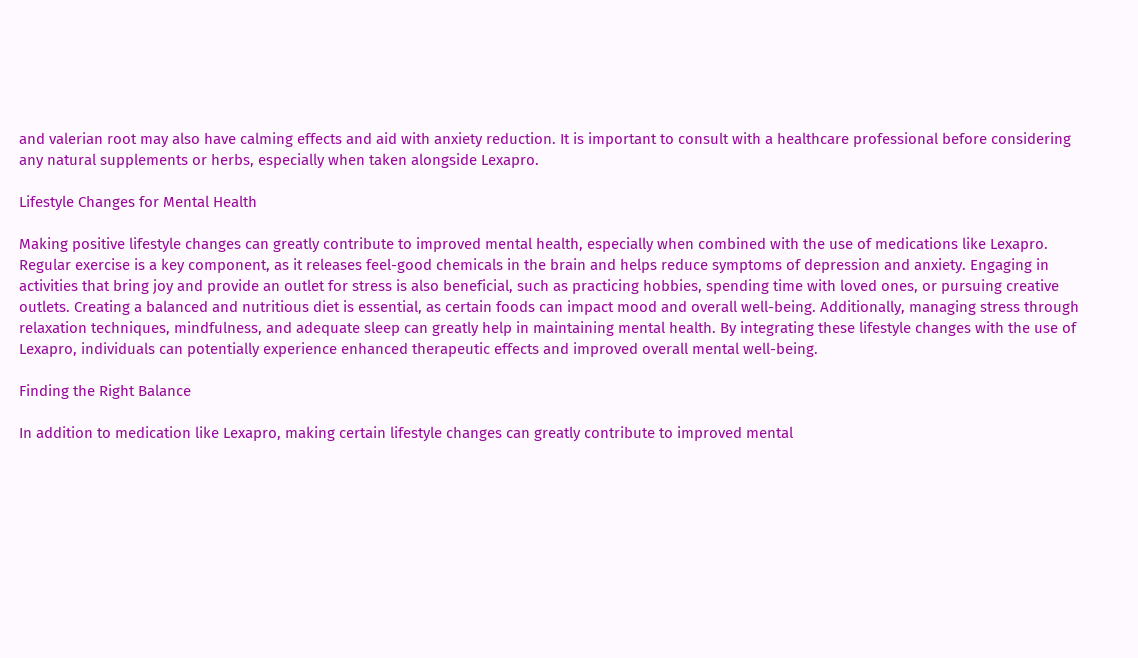and valerian root may also have calming effects and aid with anxiety reduction. It is important to consult with a healthcare professional before considering any natural supplements or herbs, especially when taken alongside Lexapro.

Lifestyle Changes for Mental Health

Making positive lifestyle changes can greatly contribute to improved mental health, especially when combined with the use of medications like Lexapro. Regular exercise is a key component, as it releases feel-good chemicals in the brain and helps reduce symptoms of depression and anxiety. Engaging in activities that bring joy and provide an outlet for stress is also beneficial, such as practicing hobbies, spending time with loved ones, or pursuing creative outlets. Creating a balanced and nutritious diet is essential, as certain foods can impact mood and overall well-being. Additionally, managing stress through relaxation techniques, mindfulness, and adequate sleep can greatly help in maintaining mental health. By integrating these lifestyle changes with the use of Lexapro, individuals can potentially experience enhanced therapeutic effects and improved overall mental well-being.

Finding the Right Balance

In addition to medication like Lexapro, making certain lifestyle changes can greatly contribute to improved mental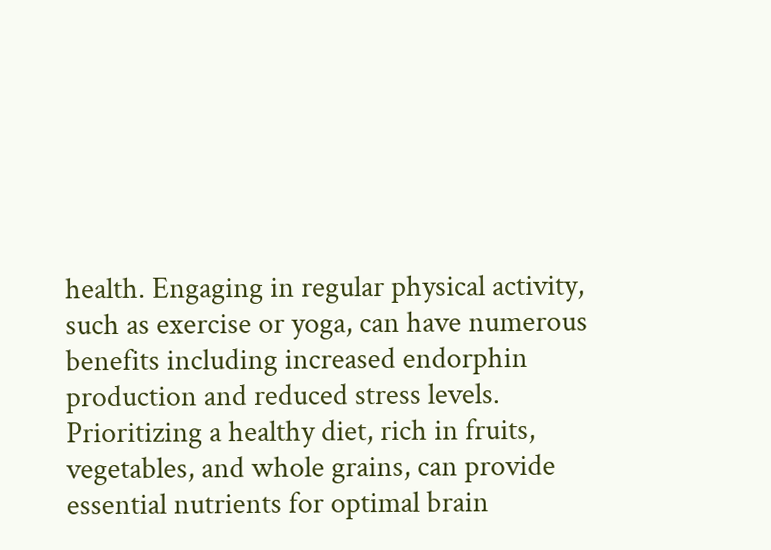health. Engaging in regular physical activity, such as exercise or yoga, can have numerous benefits including increased endorphin production and reduced stress levels. Prioritizing a healthy diet, rich in fruits, vegetables, and whole grains, can provide essential nutrients for optimal brain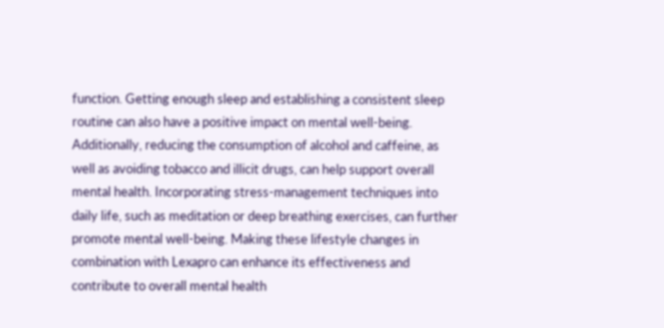function. Getting enough sleep and establishing a consistent sleep routine can also have a positive impact on mental well-being. Additionally, reducing the consumption of alcohol and caffeine, as well as avoiding tobacco and illicit drugs, can help support overall mental health. Incorporating stress-management techniques into daily life, such as meditation or deep breathing exercises, can further promote mental well-being. Making these lifestyle changes in combination with Lexapro can enhance its effectiveness and contribute to overall mental health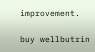improvement.

buy wellbutrin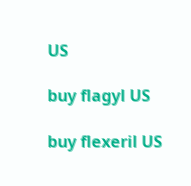US

buy flagyl US

buy flexeril US